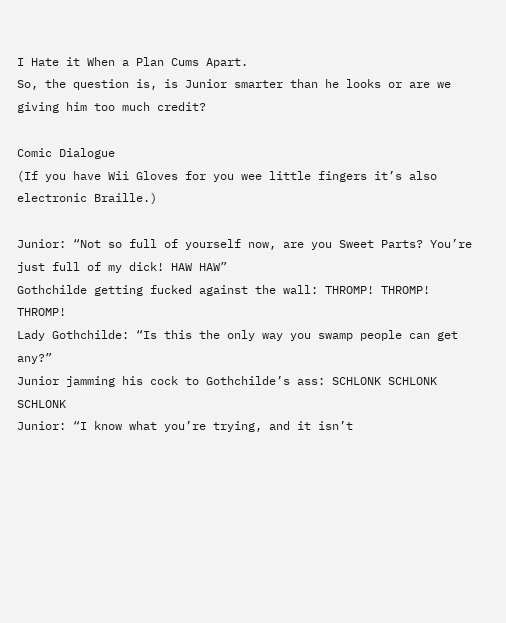I Hate it When a Plan Cums Apart.
So, the question is, is Junior smarter than he looks or are we giving him too much credit?

Comic Dialogue
(If you have Wii Gloves for you wee little fingers it’s also electronic Braille.)

Junior: “Not so full of yourself now, are you Sweet Parts? You’re just full of my dick! HAW HAW”
Gothchilde getting fucked against the wall: THROMP! THROMP! THROMP!
Lady Gothchilde: “Is this the only way you swamp people can get any?”
Junior jamming his cock to Gothchilde’s ass: SCHLONK SCHLONK SCHLONK
Junior: “I know what you’re trying, and it isn’t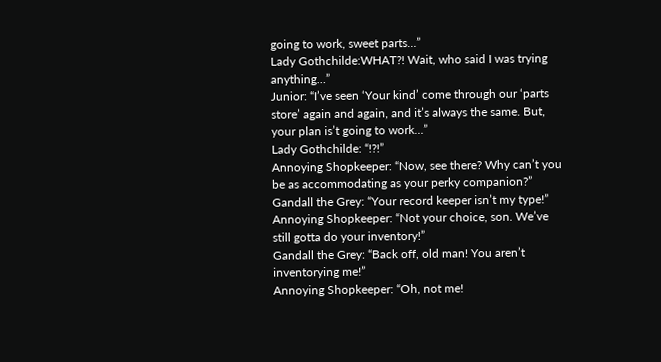going to work, sweet parts…”
Lady Gothchilde:WHAT?! Wait, who said I was trying anything…”
Junior: “I’ve seen ‘Your kind’ come through our ‘parts store’ again and again, and it’s always the same. But, your plan is’t going to work…”
Lady Gothchilde: “!?!”
Annoying Shopkeeper: “Now, see there? Why can’t you be as accommodating as your perky companion?”
Gandall the Grey: “Your record keeper isn’t my type!”
Annoying Shopkeeper: “Not your choice, son. We’ve still gotta do your inventory!”
Gandall the Grey: “Back off, old man! You aren’t inventorying me!”
Annoying Shopkeeper: “Oh, not me!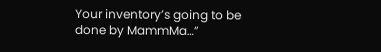Your inventory’s going to be done by MammMa…”